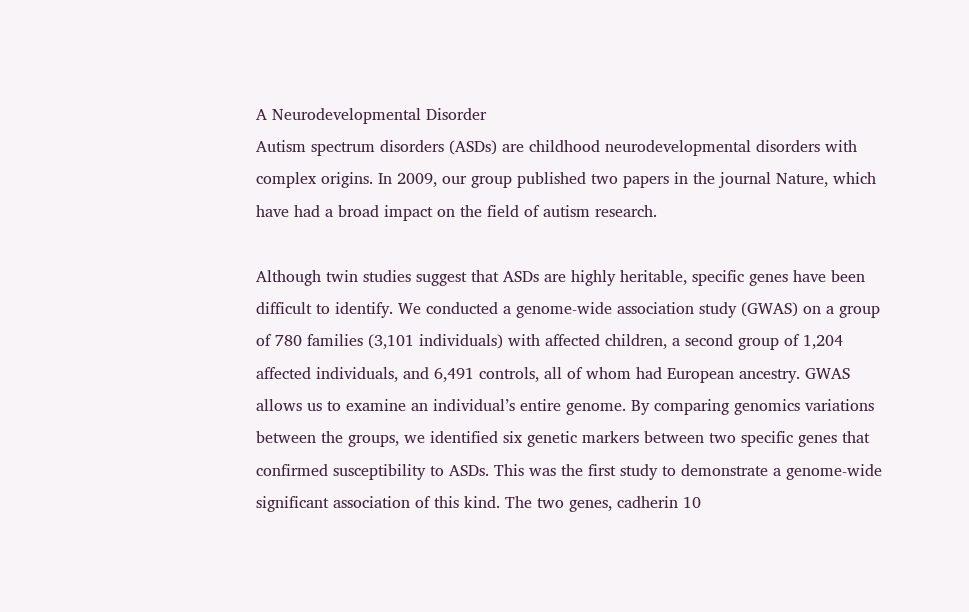A Neurodevelopmental Disorder
Autism spectrum disorders (ASDs) are childhood neurodevelopmental disorders with complex origins. In 2009, our group published two papers in the journal Nature, which have had a broad impact on the field of autism research.

Although twin studies suggest that ASDs are highly heritable, specific genes have been difficult to identify. We conducted a genome-wide association study (GWAS) on a group of 780 families (3,101 individuals) with affected children, a second group of 1,204 affected individuals, and 6,491 controls, all of whom had European ancestry. GWAS allows us to examine an individual’s entire genome. By comparing genomics variations between the groups, we identified six genetic markers between two specific genes that confirmed susceptibility to ASDs. This was the first study to demonstrate a genome-wide significant association of this kind. The two genes, cadherin 10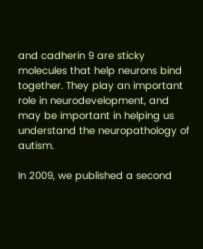and cadherin 9 are sticky molecules that help neurons bind together. They play an important role in neurodevelopment, and may be important in helping us understand the neuropathology of autism.

In 2009, we published a second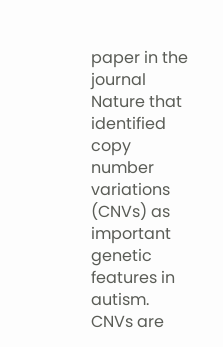paper in the journal Nature that identified copy number variations (CNVs) as important genetic features in autism. CNVs are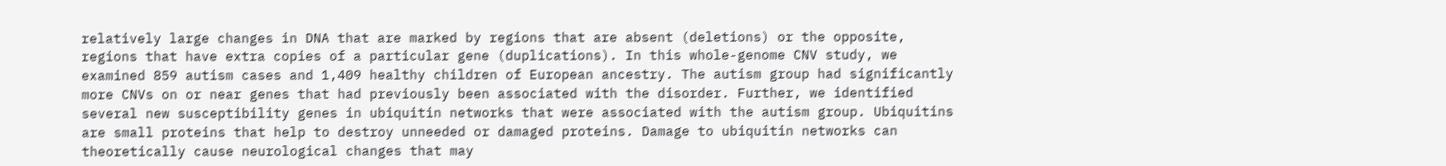relatively large changes in DNA that are marked by regions that are absent (deletions) or the opposite, regions that have extra copies of a particular gene (duplications). In this whole-genome CNV study, we examined 859 autism cases and 1,409 healthy children of European ancestry. The autism group had significantly more CNVs on or near genes that had previously been associated with the disorder. Further, we identified several new susceptibility genes in ubiquitin networks that were associated with the autism group. Ubiquitins are small proteins that help to destroy unneeded or damaged proteins. Damage to ubiquitin networks can theoretically cause neurological changes that may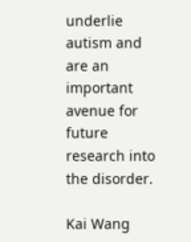underlie autism and are an important avenue for future research into the disorder.

Kai Wang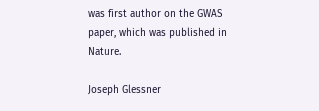was first author on the GWAS paper, which was published in Nature.

Joseph Glessner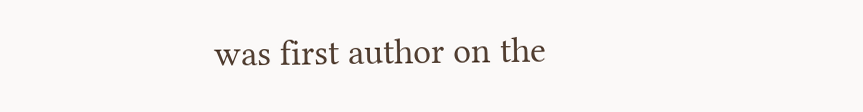was first author on the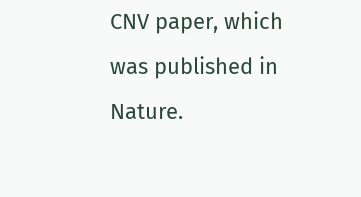CNV paper, which was published in Nature.